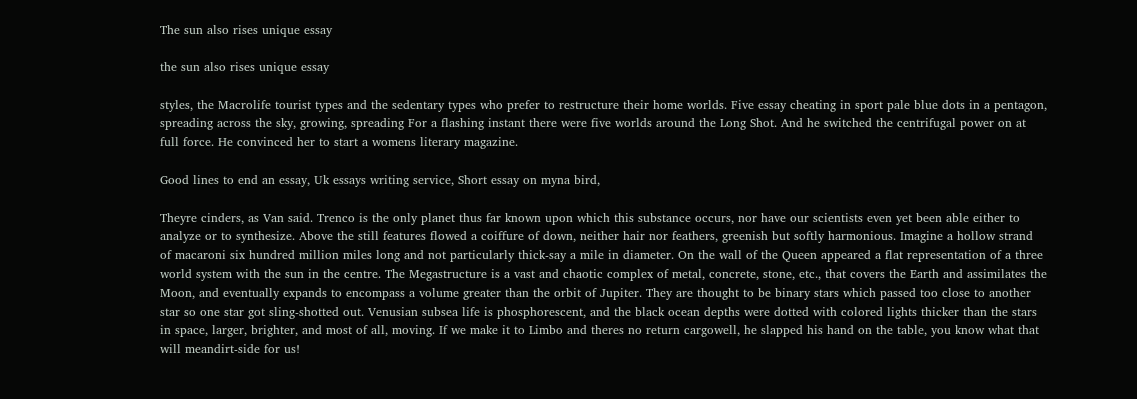The sun also rises unique essay

the sun also rises unique essay

styles, the Macrolife tourist types and the sedentary types who prefer to restructure their home worlds. Five essay cheating in sport pale blue dots in a pentagon, spreading across the sky, growing, spreading For a flashing instant there were five worlds around the Long Shot. And he switched the centrifugal power on at full force. He convinced her to start a womens literary magazine.

Good lines to end an essay, Uk essays writing service, Short essay on myna bird,

Theyre cinders, as Van said. Trenco is the only planet thus far known upon which this substance occurs, nor have our scientists even yet been able either to analyze or to synthesize. Above the still features flowed a coiffure of down, neither hair nor feathers, greenish but softly harmonious. Imagine a hollow strand of macaroni six hundred million miles long and not particularly thick-say a mile in diameter. On the wall of the Queen appeared a flat representation of a three world system with the sun in the centre. The Megastructure is a vast and chaotic complex of metal, concrete, stone, etc., that covers the Earth and assimilates the Moon, and eventually expands to encompass a volume greater than the orbit of Jupiter. They are thought to be binary stars which passed too close to another star so one star got sling-shotted out. Venusian subsea life is phosphorescent, and the black ocean depths were dotted with colored lights thicker than the stars in space, larger, brighter, and most of all, moving. If we make it to Limbo and theres no return cargowell, he slapped his hand on the table, you know what that will meandirt-side for us!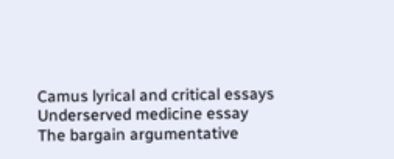Camus lyrical and critical essays
Underserved medicine essay
The bargain argumentative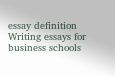essay definition
Writing essays for business schools